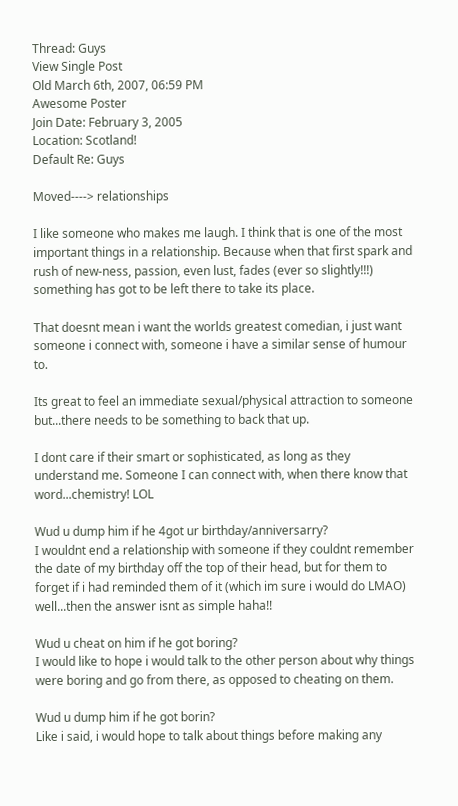Thread: Guys
View Single Post
Old March 6th, 2007, 06:59 PM
Awesome Poster
Join Date: February 3, 2005
Location: Scotland!
Default Re: Guys

Moved----> relationships

I like someone who makes me laugh. I think that is one of the most important things in a relationship. Because when that first spark and rush of new-ness, passion, even lust, fades (ever so slightly!!!) something has got to be left there to take its place.

That doesnt mean i want the worlds greatest comedian, i just want someone i connect with, someone i have a similar sense of humour to.

Its great to feel an immediate sexual/physical attraction to someone but...there needs to be something to back that up.

I dont care if their smart or sophisticated, as long as they understand me. Someone I can connect with, when there know that word...chemistry! LOL

Wud u dump him if he 4got ur birthday/anniversarry?
I wouldnt end a relationship with someone if they couldnt remember the date of my birthday off the top of their head, but for them to forget if i had reminded them of it (which im sure i would do LMAO) well...then the answer isnt as simple haha!!

Wud u cheat on him if he got boring?
I would like to hope i would talk to the other person about why things were boring and go from there, as opposed to cheating on them.

Wud u dump him if he got borin?
Like i said, i would hope to talk about things before making any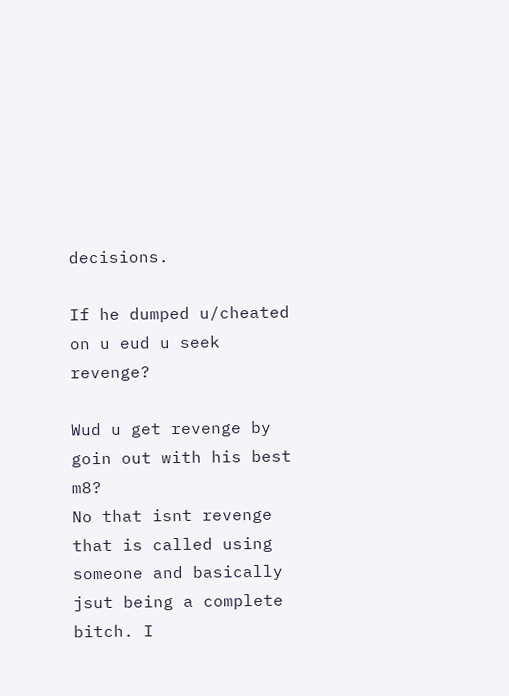decisions.

If he dumped u/cheated on u eud u seek revenge?

Wud u get revenge by goin out with his best m8?
No that isnt revenge that is called using someone and basically jsut being a complete bitch. I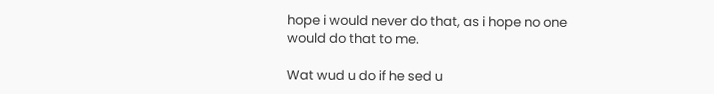hope i would never do that, as i hope no one would do that to me.

Wat wud u do if he sed u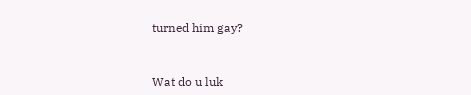turned him gay?


Wat do u luk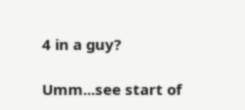4 in a guy?

Umm...see start of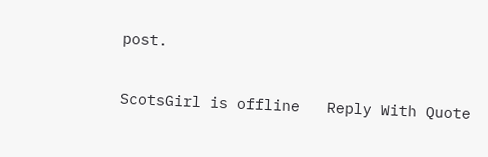post.

ScotsGirl is offline   Reply With Quote